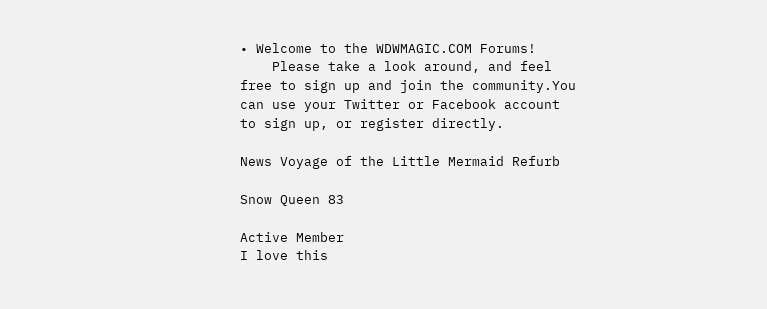• Welcome to the WDWMAGIC.COM Forums!
    Please take a look around, and feel free to sign up and join the community.You can use your Twitter or Facebook account to sign up, or register directly.

News Voyage of the Little Mermaid Refurb

Snow Queen 83

Active Member
I love this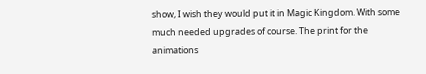show, I wish they would put it in Magic Kingdom. With some much needed upgrades of course. The print for the animations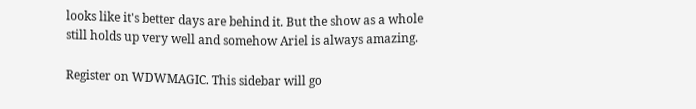looks like it's better days are behind it. But the show as a whole still holds up very well and somehow Ariel is always amazing.

Register on WDWMAGIC. This sidebar will go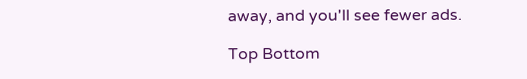away, and you'll see fewer ads.

Top Bottom